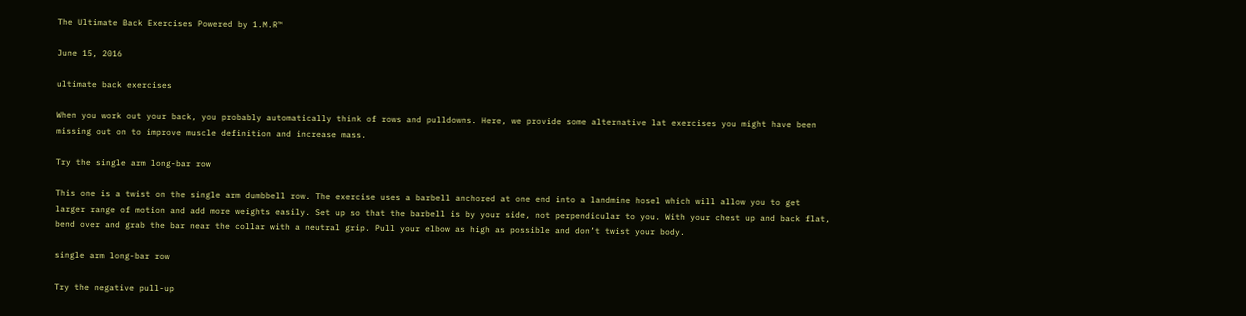The Ultimate Back Exercises Powered by 1.M.R™

June 15, 2016

ultimate back exercises

When you work out your back, you probably automatically think of rows and pulldowns. Here, we provide some alternative lat exercises you might have been missing out on to improve muscle definition and increase mass.

Try the single arm long-bar row

This one is a twist on the single arm dumbbell row. The exercise uses a barbell anchored at one end into a landmine hosel which will allow you to get larger range of motion and add more weights easily. Set up so that the barbell is by your side, not perpendicular to you. With your chest up and back flat, bend over and grab the bar near the collar with a neutral grip. Pull your elbow as high as possible and don’t twist your body.

single arm long-bar row

Try the negative pull-up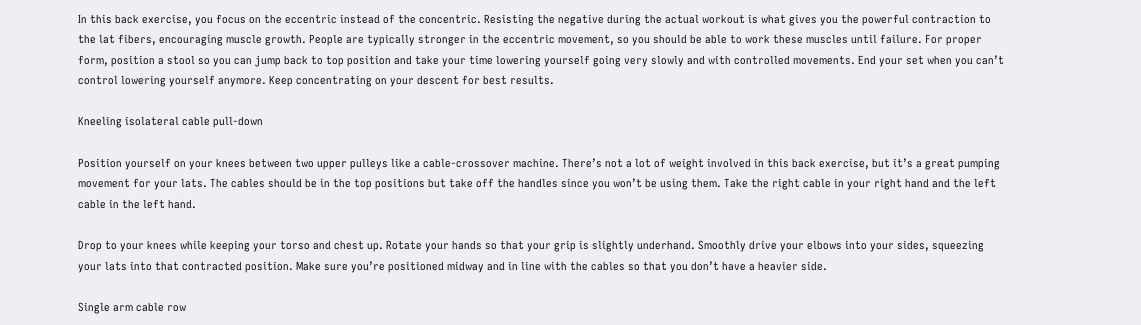In this back exercise, you focus on the eccentric instead of the concentric. Resisting the negative during the actual workout is what gives you the powerful contraction to the lat fibers, encouraging muscle growth. People are typically stronger in the eccentric movement, so you should be able to work these muscles until failure. For proper form, position a stool so you can jump back to top position and take your time lowering yourself going very slowly and with controlled movements. End your set when you can’t control lowering yourself anymore. Keep concentrating on your descent for best results.

Kneeling isolateral cable pull-down

Position yourself on your knees between two upper pulleys like a cable-crossover machine. There’s not a lot of weight involved in this back exercise, but it’s a great pumping movement for your lats. The cables should be in the top positions but take off the handles since you won’t be using them. Take the right cable in your right hand and the left cable in the left hand.

Drop to your knees while keeping your torso and chest up. Rotate your hands so that your grip is slightly underhand. Smoothly drive your elbows into your sides, squeezing your lats into that contracted position. Make sure you’re positioned midway and in line with the cables so that you don’t have a heavier side.

Single arm cable row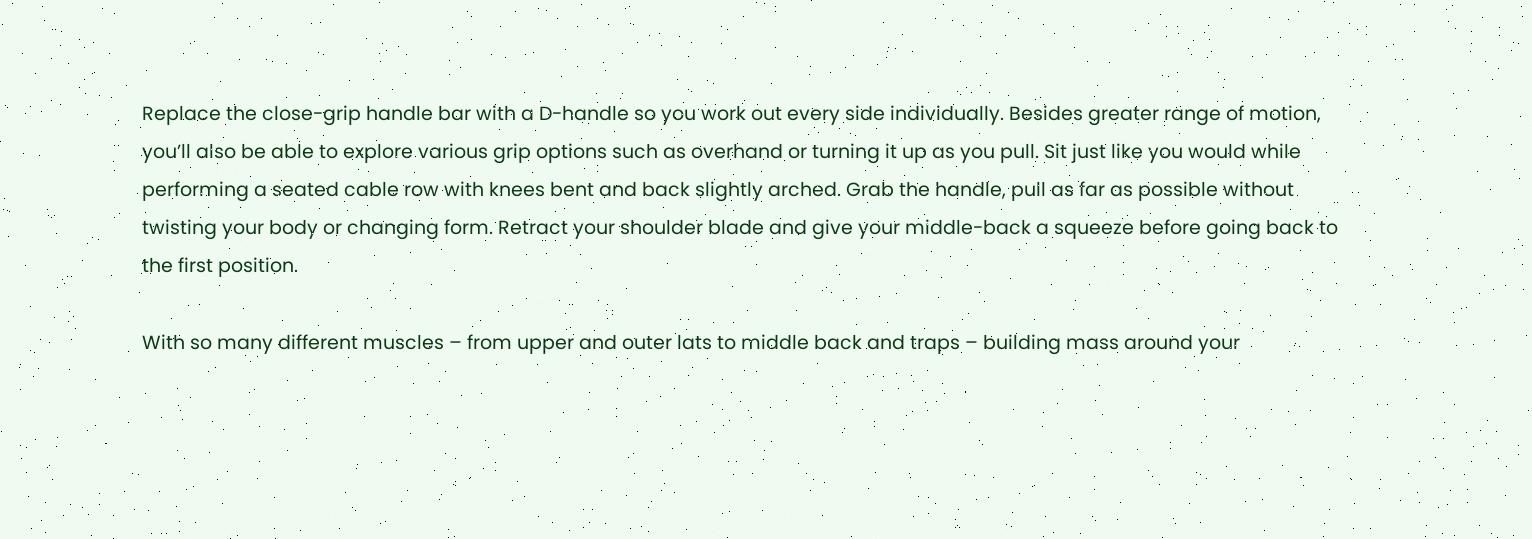Replace the close-grip handle bar with a D-handle so you work out every side individually. Besides greater range of motion, you’ll also be able to explore various grip options such as overhand or turning it up as you pull. Sit just like you would while performing a seated cable row with knees bent and back slightly arched. Grab the handle, pull as far as possible without twisting your body or changing form. Retract your shoulder blade and give your middle-back a squeeze before going back to the first position.

With so many different muscles – from upper and outer lats to middle back and traps – building mass around your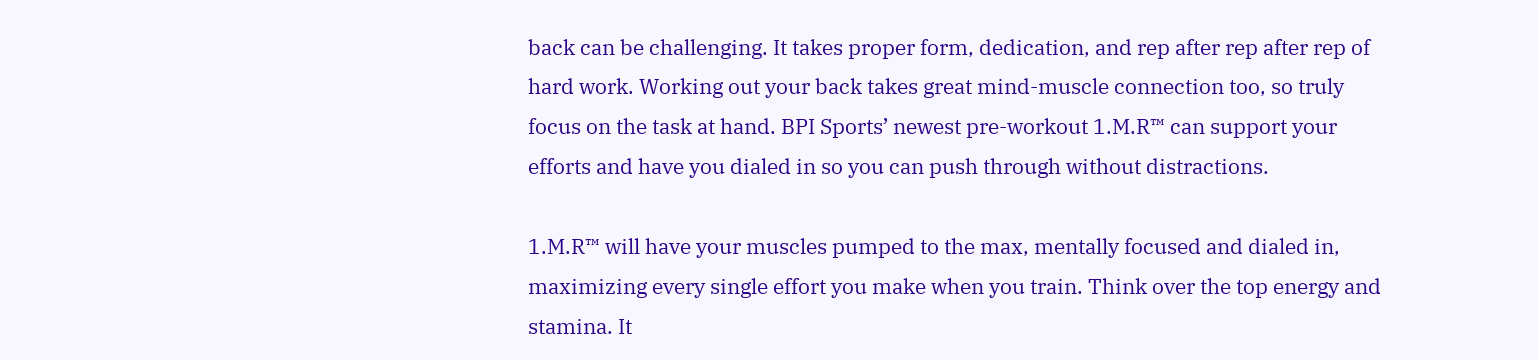back can be challenging. It takes proper form, dedication, and rep after rep after rep of hard work. Working out your back takes great mind-muscle connection too, so truly focus on the task at hand. BPI Sports’ newest pre-workout 1.M.R™ can support your efforts and have you dialed in so you can push through without distractions.

1.M.R™ will have your muscles pumped to the max, mentally focused and dialed in, maximizing every single effort you make when you train. Think over the top energy and stamina. It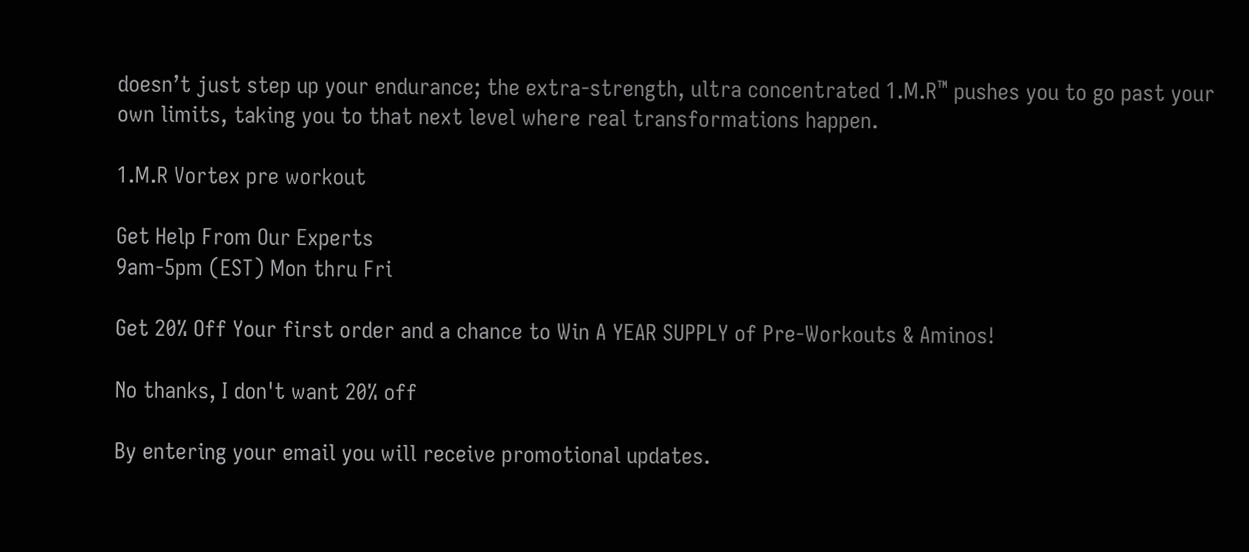doesn’t just step up your endurance; the extra-strength, ultra concentrated 1.M.R™ pushes you to go past your own limits, taking you to that next level where real transformations happen.

1.M.R Vortex pre workout

Get Help From Our Experts
9am-5pm (EST) Mon thru Fri

Get 20% Off Your first order and a chance to Win A YEAR SUPPLY of Pre-Workouts & Aminos!

No thanks, I don't want 20% off

By entering your email you will receive promotional updates.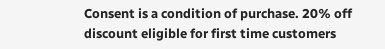Consent is a condition of purchase. 20% off discount eligible for first time customers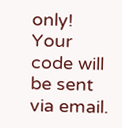only! Your code will be sent via email.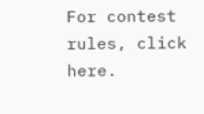For contest rules, click here.